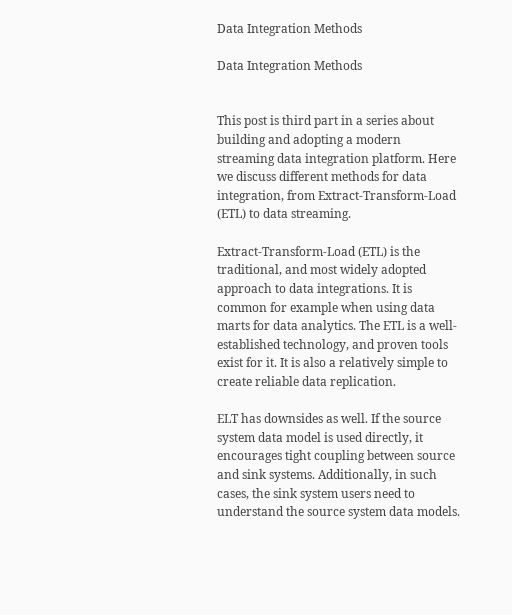Data Integration Methods

Data Integration Methods


This post is third part in a series about building and adopting a modern streaming data integration platform. Here we discuss different methods for data integration, from Extract-Transform-Load (ETL) to data streaming.

Extract-Transform-Load (ETL) is the traditional, and most widely adopted approach to data integrations. It is common for example when using data marts for data analytics. The ETL is a well-established technology, and proven tools exist for it. It is also a relatively simple to create reliable data replication.

ELT has downsides as well. If the source system data model is used directly, it encourages tight coupling between source and sink systems. Additionally, in such cases, the sink system users need to understand the source system data models.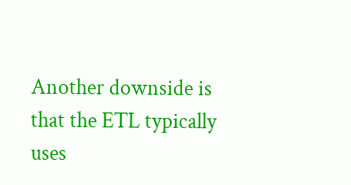Another downside is that the ETL typically uses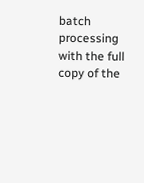batch processing with the full copy of the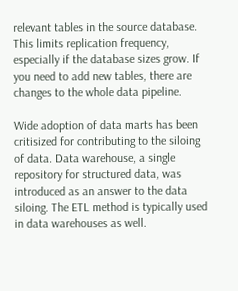relevant tables in the source database. This limits replication frequency, especially if the database sizes grow. If you need to add new tables, there are changes to the whole data pipeline.

Wide adoption of data marts has been critisized for contributing to the siloing of data. Data warehouse, a single repository for structured data, was introduced as an answer to the data siloing. The ETL method is typically used in data warehouses as well.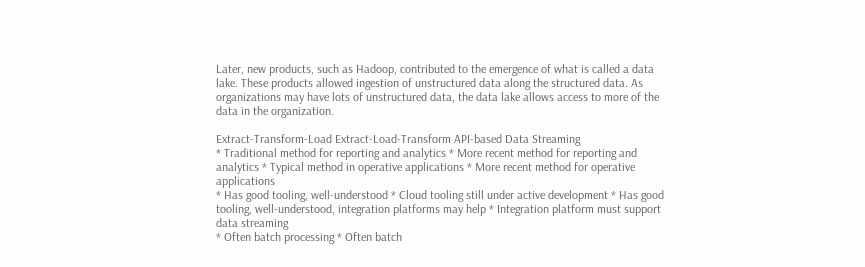Later, new products, such as Hadoop, contributed to the emergence of what is called a data lake. These products allowed ingestion of unstructured data along the structured data. As organizations may have lots of unstructured data, the data lake allows access to more of the data in the organization.

Extract-Transform-Load Extract-Load-Transform API-based Data Streaming
* Traditional method for reporting and analytics * More recent method for reporting and analytics * Typical method in operative applications * More recent method for operative applications
* Has good tooling, well-understood * Cloud tooling still under active development * Has good tooling, well-understood, integration platforms may help * Integration platform must support data streaming
* Often batch processing * Often batch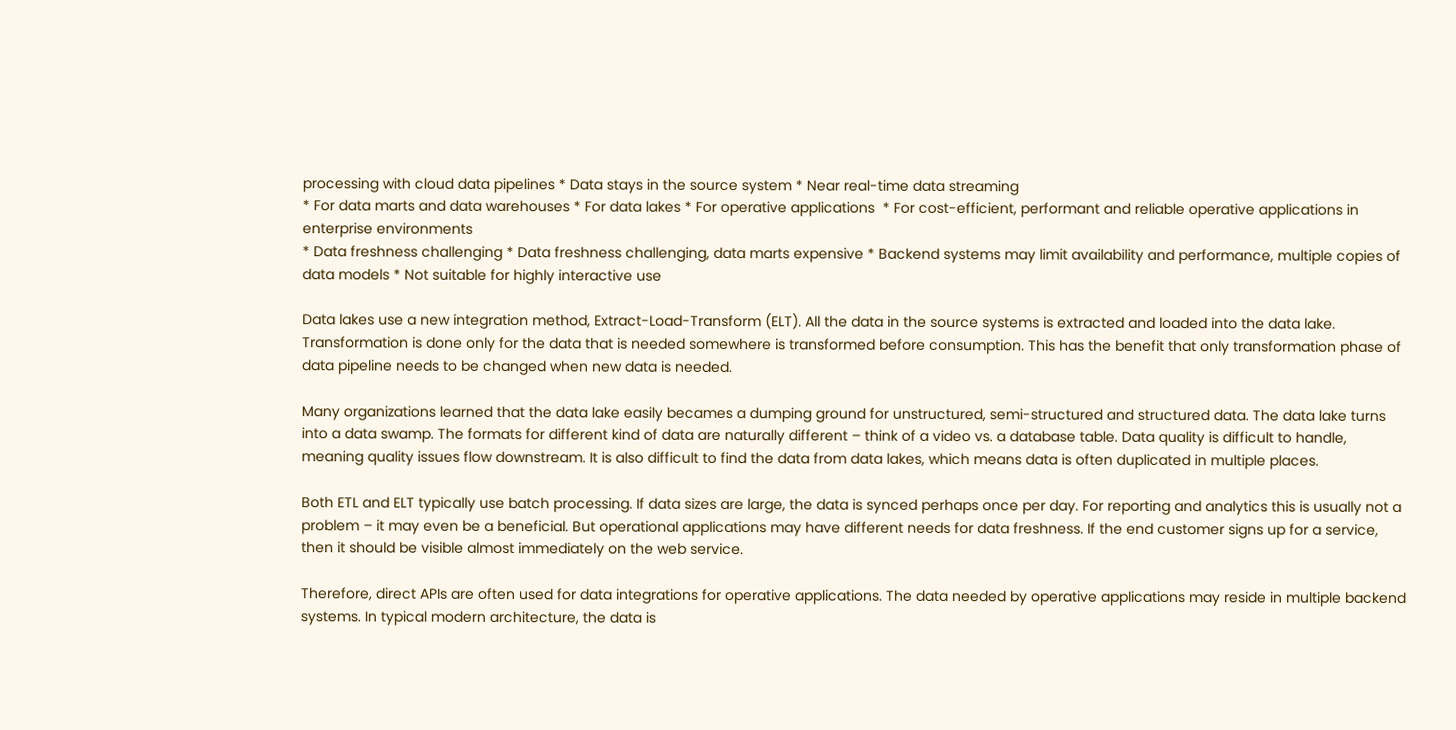processing with cloud data pipelines * Data stays in the source system * Near real-time data streaming
* For data marts and data warehouses * For data lakes * For operative applications  * For cost-efficient, performant and reliable operative applications in enterprise environments
* Data freshness challenging * Data freshness challenging, data marts expensive * Backend systems may limit availability and performance, multiple copies of data models * Not suitable for highly interactive use

Data lakes use a new integration method, Extract-Load-Transform (ELT). All the data in the source systems is extracted and loaded into the data lake. Transformation is done only for the data that is needed somewhere is transformed before consumption. This has the benefit that only transformation phase of data pipeline needs to be changed when new data is needed.

Many organizations learned that the data lake easily becames a dumping ground for unstructured, semi-structured and structured data. The data lake turns into a data swamp. The formats for different kind of data are naturally different – think of a video vs. a database table. Data quality is difficult to handle, meaning quality issues flow downstream. It is also difficult to find the data from data lakes, which means data is often duplicated in multiple places.

Both ETL and ELT typically use batch processing. If data sizes are large, the data is synced perhaps once per day. For reporting and analytics this is usually not a problem – it may even be a beneficial. But operational applications may have different needs for data freshness. If the end customer signs up for a service, then it should be visible almost immediately on the web service.

Therefore, direct APIs are often used for data integrations for operative applications. The data needed by operative applications may reside in multiple backend systems. In typical modern architecture, the data is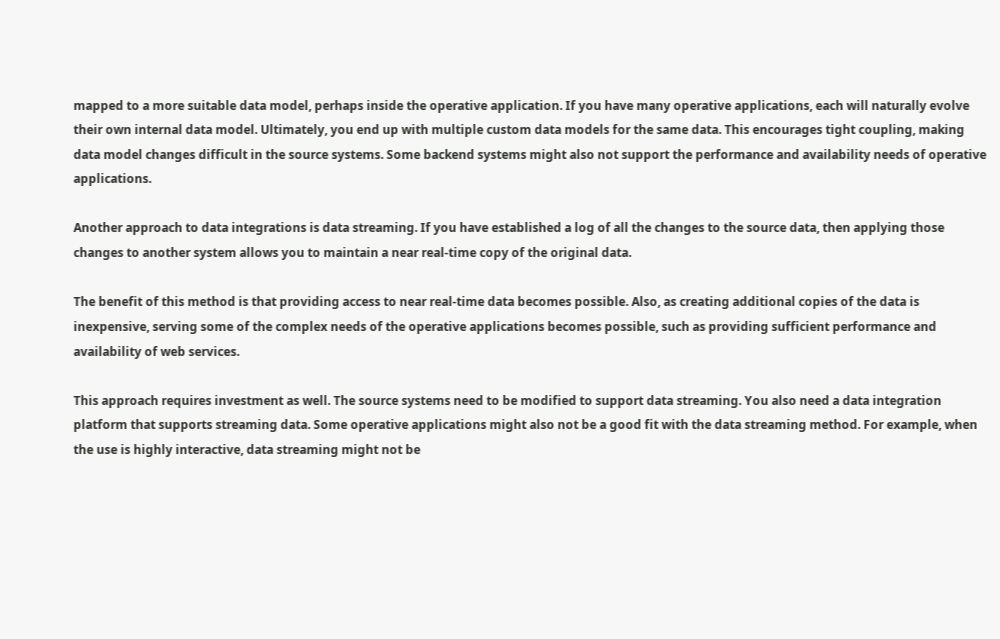mapped to a more suitable data model, perhaps inside the operative application. If you have many operative applications, each will naturally evolve their own internal data model. Ultimately, you end up with multiple custom data models for the same data. This encourages tight coupling, making data model changes difficult in the source systems. Some backend systems might also not support the performance and availability needs of operative applications.

Another approach to data integrations is data streaming. If you have established a log of all the changes to the source data, then applying those changes to another system allows you to maintain a near real-time copy of the original data.

The benefit of this method is that providing access to near real-time data becomes possible. Also, as creating additional copies of the data is inexpensive, serving some of the complex needs of the operative applications becomes possible, such as providing sufficient performance and availability of web services.

This approach requires investment as well. The source systems need to be modified to support data streaming. You also need a data integration platform that supports streaming data. Some operative applications might also not be a good fit with the data streaming method. For example, when the use is highly interactive, data streaming might not be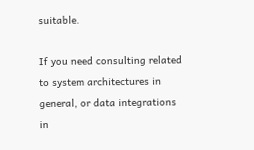suitable.

If you need consulting related to system architectures in general, or data integrations in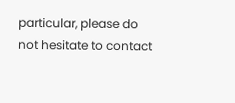particular, please do not hesitate to contact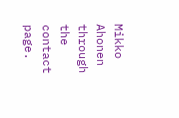Mikko Ahonen through the contact page.